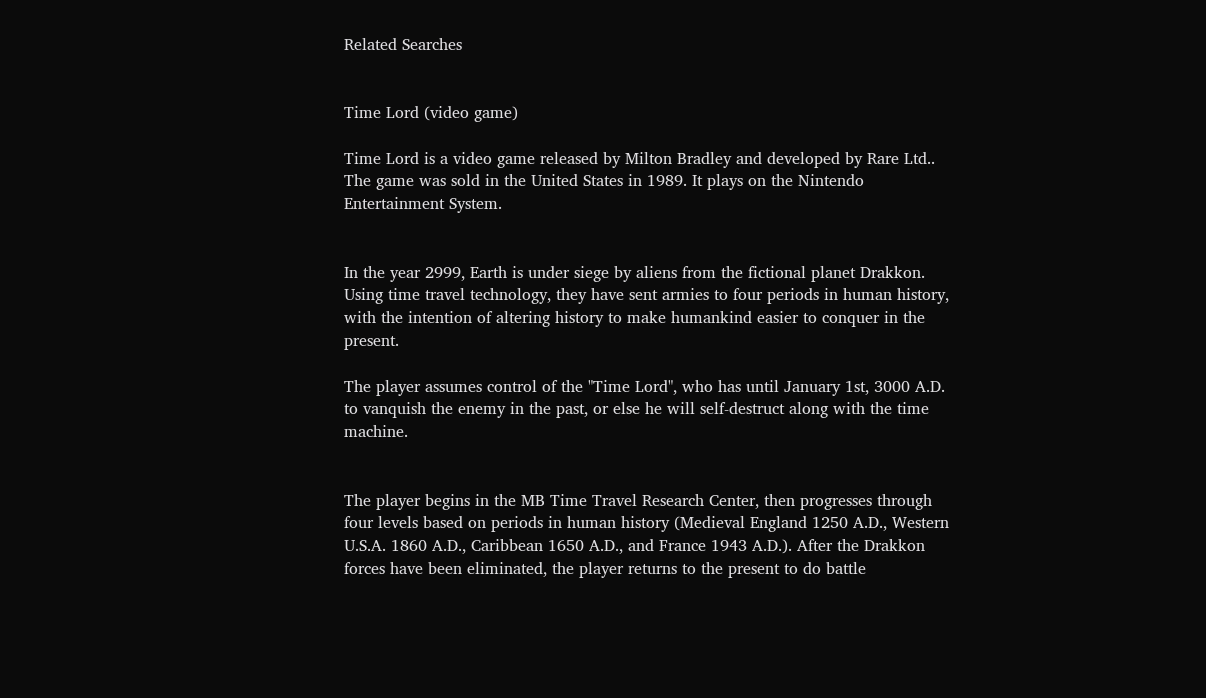Related Searches


Time Lord (video game)

Time Lord is a video game released by Milton Bradley and developed by Rare Ltd.. The game was sold in the United States in 1989. It plays on the Nintendo Entertainment System.


In the year 2999, Earth is under siege by aliens from the fictional planet Drakkon. Using time travel technology, they have sent armies to four periods in human history, with the intention of altering history to make humankind easier to conquer in the present.

The player assumes control of the "Time Lord", who has until January 1st, 3000 A.D. to vanquish the enemy in the past, or else he will self-destruct along with the time machine.


The player begins in the MB Time Travel Research Center, then progresses through four levels based on periods in human history (Medieval England 1250 A.D., Western U.S.A. 1860 A.D., Caribbean 1650 A.D., and France 1943 A.D.). After the Drakkon forces have been eliminated, the player returns to the present to do battle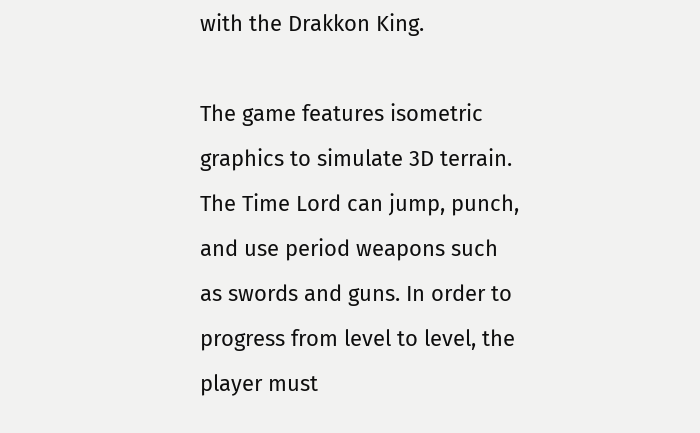with the Drakkon King.

The game features isometric graphics to simulate 3D terrain. The Time Lord can jump, punch, and use period weapons such as swords and guns. In order to progress from level to level, the player must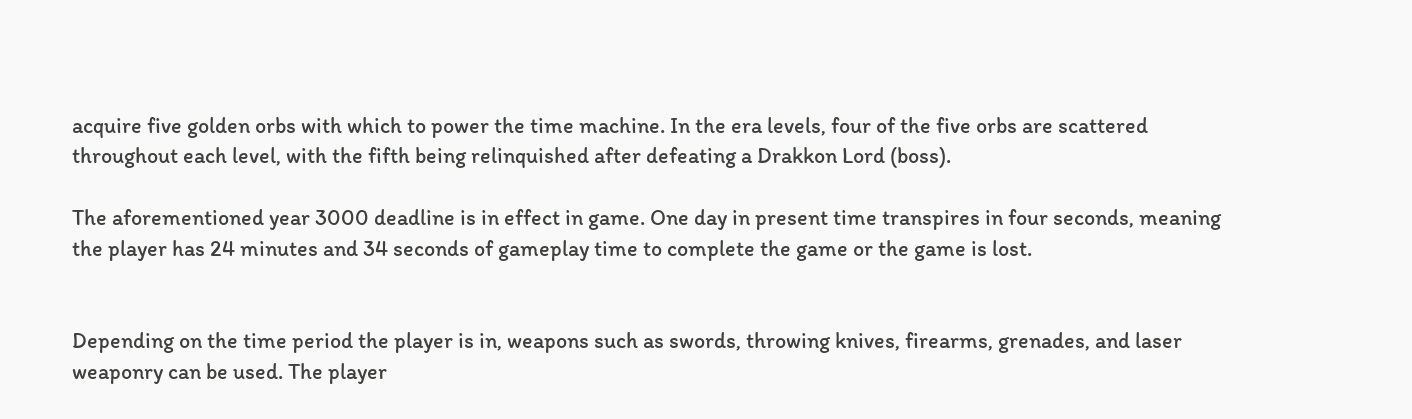acquire five golden orbs with which to power the time machine. In the era levels, four of the five orbs are scattered throughout each level, with the fifth being relinquished after defeating a Drakkon Lord (boss).

The aforementioned year 3000 deadline is in effect in game. One day in present time transpires in four seconds, meaning the player has 24 minutes and 34 seconds of gameplay time to complete the game or the game is lost.


Depending on the time period the player is in, weapons such as swords, throwing knives, firearms, grenades, and laser weaponry can be used. The player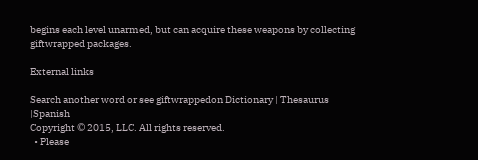begins each level unarmed, but can acquire these weapons by collecting giftwrapped packages.

External links

Search another word or see giftwrappedon Dictionary | Thesaurus |Spanish
Copyright © 2015, LLC. All rights reserved.
  • Please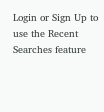Login or Sign Up to use the Recent Searches feature